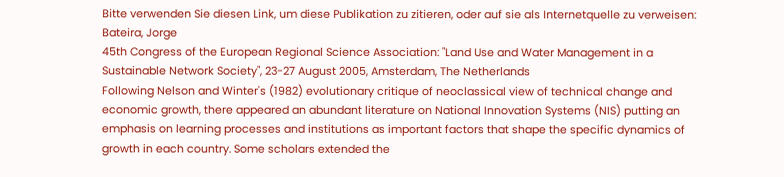Bitte verwenden Sie diesen Link, um diese Publikation zu zitieren, oder auf sie als Internetquelle zu verweisen:
Bateira, Jorge
45th Congress of the European Regional Science Association: "Land Use and Water Management in a Sustainable Network Society", 23-27 August 2005, Amsterdam, The Netherlands
Following Nelson and Winter's (1982) evolutionary critique of neoclassical view of technical change and economic growth, there appeared an abundant literature on National Innovation Systems (NIS) putting an emphasis on learning processes and institutions as important factors that shape the specific dynamics of growth in each country. Some scholars extended the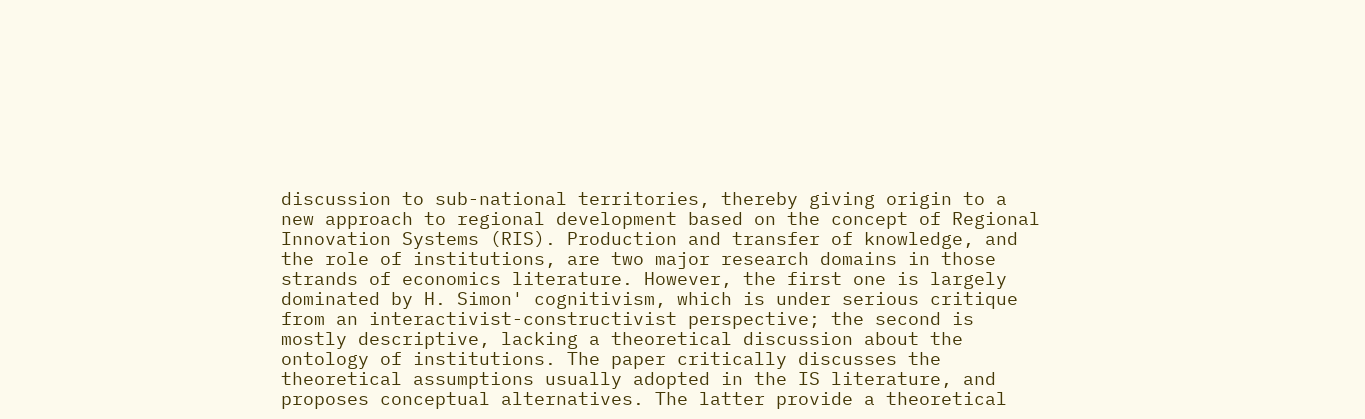discussion to sub-national territories, thereby giving origin to a new approach to regional development based on the concept of Regional Innovation Systems (RIS). Production and transfer of knowledge, and the role of institutions, are two major research domains in those strands of economics literature. However, the first one is largely dominated by H. Simon' cognitivism, which is under serious critique from an interactivist-constructivist perspective; the second is mostly descriptive, lacking a theoretical discussion about the ontology of institutions. The paper critically discusses the theoretical assumptions usually adopted in the IS literature, and proposes conceptual alternatives. The latter provide a theoretical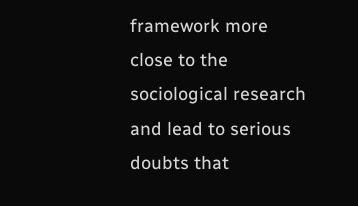framework more close to the sociological research and lead to serious doubts that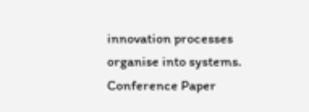innovation processes organise into systems.
Conference Paper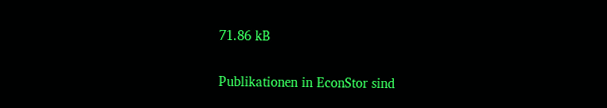71.86 kB

Publikationen in EconStor sind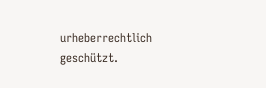urheberrechtlich geschützt.